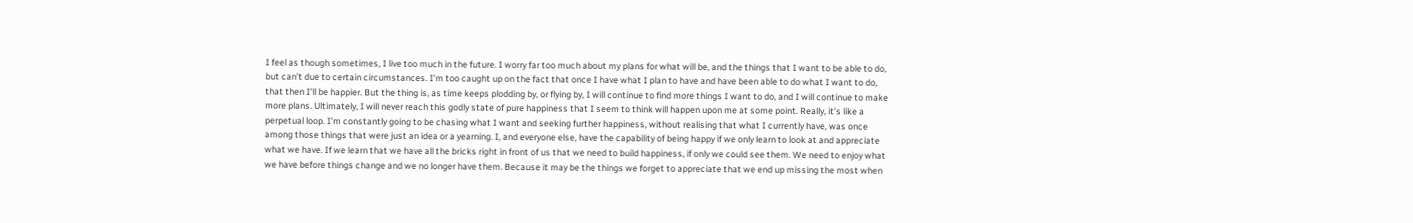I feel as though sometimes, I live too much in the future. I worry far too much about my plans for what will be, and the things that I want to be able to do, but can’t due to certain circumstances. I’m too caught up on the fact that once I have what I plan to have and have been able to do what I want to do, that then I’ll be happier. But the thing is, as time keeps plodding by, or flying by, I will continue to find more things I want to do, and I will continue to make more plans. Ultimately, I will never reach this godly state of pure happiness that I seem to think will happen upon me at some point. Really, it’s like a perpetual loop. I’m constantly going to be chasing what I want and seeking further happiness, without realising that what I currently have, was once among those things that were just an idea or a yearning. I, and everyone else, have the capability of being happy if we only learn to look at and appreciate what we have. If we learn that we have all the bricks right in front of us that we need to build happiness, if only we could see them. We need to enjoy what we have before things change and we no longer have them. Because it may be the things we forget to appreciate that we end up missing the most when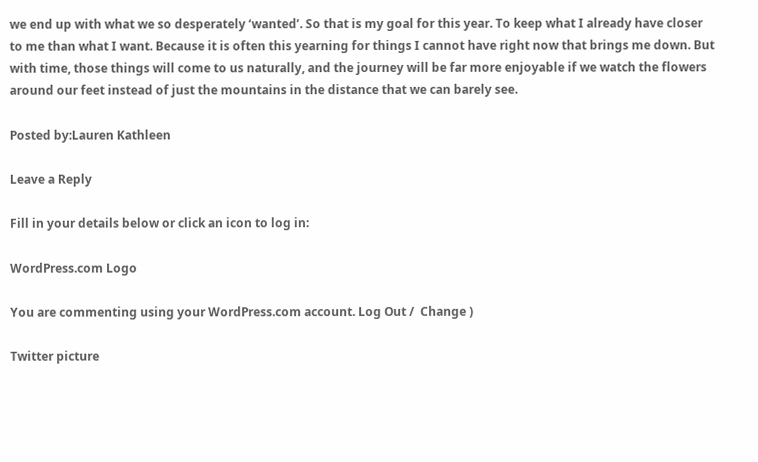we end up with what we so desperately ‘wanted’. So that is my goal for this year. To keep what I already have closer to me than what I want. Because it is often this yearning for things I cannot have right now that brings me down. But with time, those things will come to us naturally, and the journey will be far more enjoyable if we watch the flowers around our feet instead of just the mountains in the distance that we can barely see.

Posted by:Lauren Kathleen

Leave a Reply

Fill in your details below or click an icon to log in:

WordPress.com Logo

You are commenting using your WordPress.com account. Log Out /  Change )

Twitter picture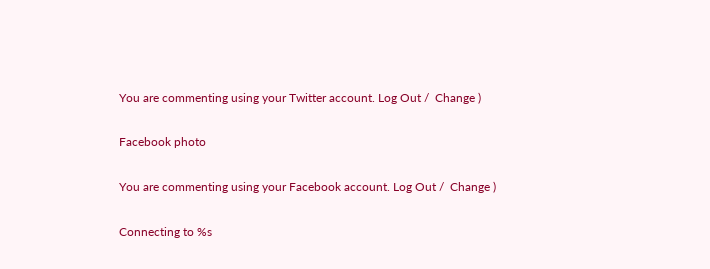You are commenting using your Twitter account. Log Out /  Change )

Facebook photo

You are commenting using your Facebook account. Log Out /  Change )

Connecting to %s